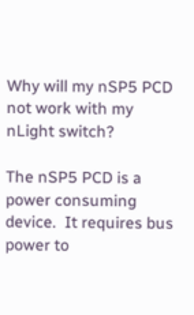Why will my nSP5 PCD not work with my nLight switch?

The nSP5 PCD is a power consuming device.  It requires bus power to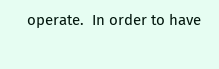operate.  In order to have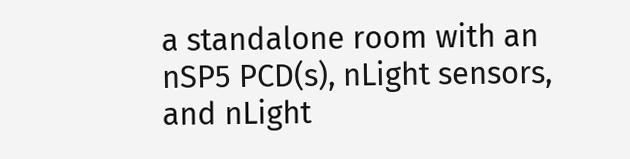a standalone room with an nSP5 PCD(s), nLight sensors, and nLight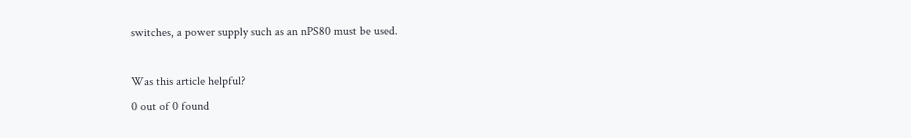switches, a power supply such as an nPS80 must be used.

Was this article helpful?
0 out of 0 found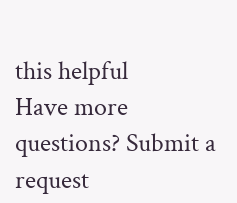this helpful
Have more questions? Submit a request